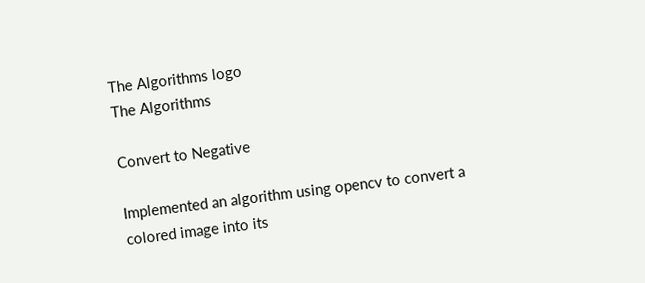The Algorithms logo
The Algorithms

Convert to Negative

Implemented an algorithm using opencv to convert a colored image into its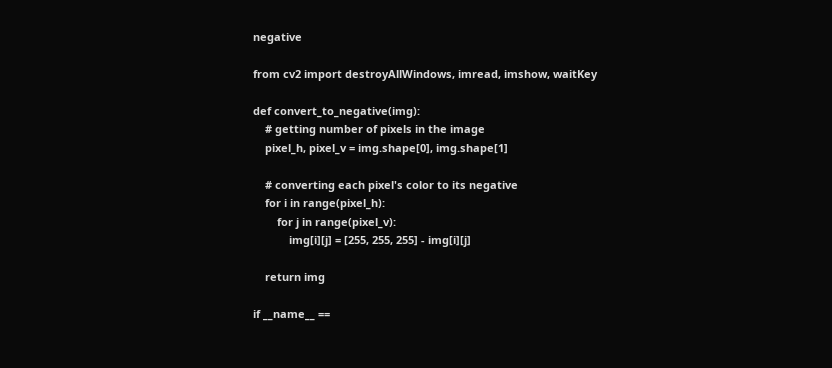negative

from cv2 import destroyAllWindows, imread, imshow, waitKey

def convert_to_negative(img):
    # getting number of pixels in the image
    pixel_h, pixel_v = img.shape[0], img.shape[1]

    # converting each pixel's color to its negative
    for i in range(pixel_h):
        for j in range(pixel_v):
            img[i][j] = [255, 255, 255] - img[i][j]

    return img

if __name__ ==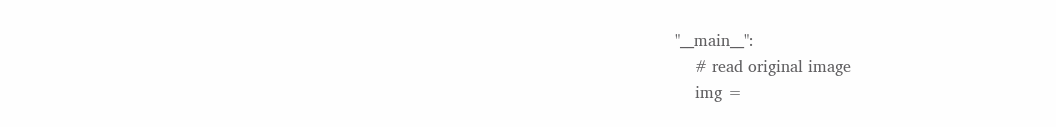"__main__":
    # read original image
    img =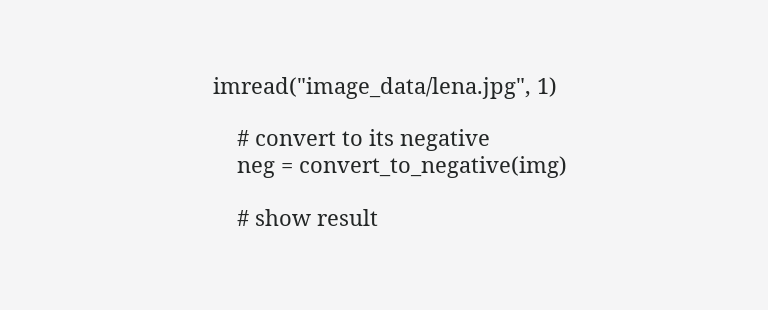imread("image_data/lena.jpg", 1)

    # convert to its negative
    neg = convert_to_negative(img)

    # show result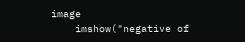image
    imshow("negative of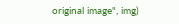original image", img)